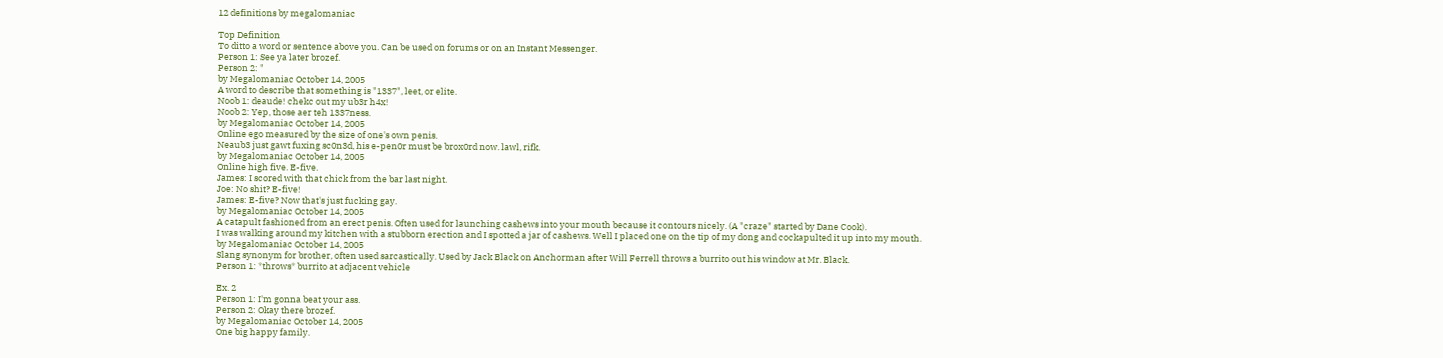12 definitions by megalomaniac

Top Definition
To ditto a word or sentence above you. Can be used on forums or on an Instant Messenger.
Person 1: See ya later brozef.
Person 2: "
by Megalomaniac October 14, 2005
A word to describe that something is "1337", leet, or elite.
Noob 1: deaude! chekc out my ub3r h4x!
Noob 2: Yep, those aer teh 1337ness.
by Megalomaniac October 14, 2005
Online ego measured by the size of one's own penis.
Neaub3 just gawt fuxing sc0n3d, his e-pen0r must be brox0rd now. lawl, rifk.
by Megalomaniac October 14, 2005
Online high five. E-five.
James: I scored with that chick from the bar last night.
Joe: No shit? E-five!
James: E-five? Now that's just fucking gay.
by Megalomaniac October 14, 2005
A catapult fashioned from an erect penis. Often used for launching cashews into your mouth because it contours nicely. (A "craze" started by Dane Cook).
I was walking around my kitchen with a stubborn erection and I spotted a jar of cashews. Well I placed one on the tip of my dong and cockapulted it up into my mouth.
by Megalomaniac October 14, 2005
Slang synonym for brother, often used sarcastically. Used by Jack Black on Anchorman after Will Ferrell throws a burrito out his window at Mr. Black.
Person 1: *throws* burrito at adjacent vehicle

Ex. 2
Person 1: I'm gonna beat your ass.
Person 2: Okay there brozef.
by Megalomaniac October 14, 2005
One big happy family.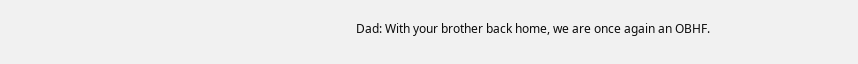Dad: With your brother back home, we are once again an OBHF.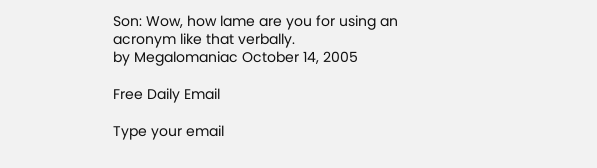Son: Wow, how lame are you for using an acronym like that verbally.
by Megalomaniac October 14, 2005

Free Daily Email

Type your email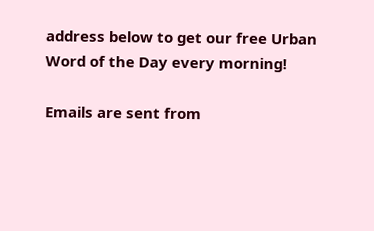address below to get our free Urban Word of the Day every morning!

Emails are sent from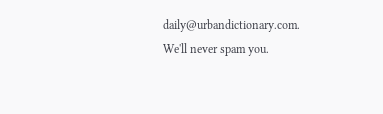daily@urbandictionary.com. We'll never spam you.